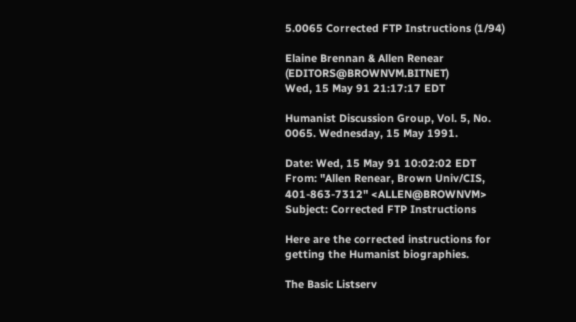5.0065 Corrected FTP Instructions (1/94)

Elaine Brennan & Allen Renear (EDITORS@BROWNVM.BITNET)
Wed, 15 May 91 21:17:17 EDT

Humanist Discussion Group, Vol. 5, No. 0065. Wednesday, 15 May 1991.

Date: Wed, 15 May 91 10:02:02 EDT
From: "Allen Renear, Brown Univ/CIS, 401-863-7312" <ALLEN@BROWNVM>
Subject: Corrected FTP Instructions

Here are the corrected instructions for getting the Humanist biographies.

The Basic Listserv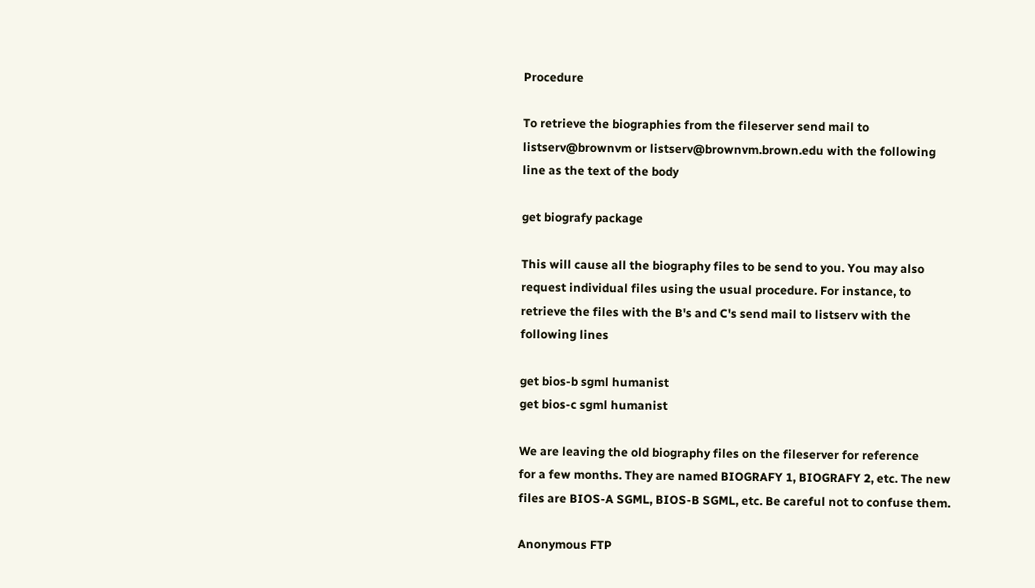Procedure

To retrieve the biographies from the fileserver send mail to
listserv@brownvm or listserv@brownvm.brown.edu with the following
line as the text of the body

get biografy package

This will cause all the biography files to be send to you. You may also
request individual files using the usual procedure. For instance, to
retrieve the files with the B's and C's send mail to listserv with the
following lines

get bios-b sgml humanist
get bios-c sgml humanist

We are leaving the old biography files on the fileserver for reference
for a few months. They are named BIOGRAFY 1, BIOGRAFY 2, etc. The new
files are BIOS-A SGML, BIOS-B SGML, etc. Be careful not to confuse them.

Anonymous FTP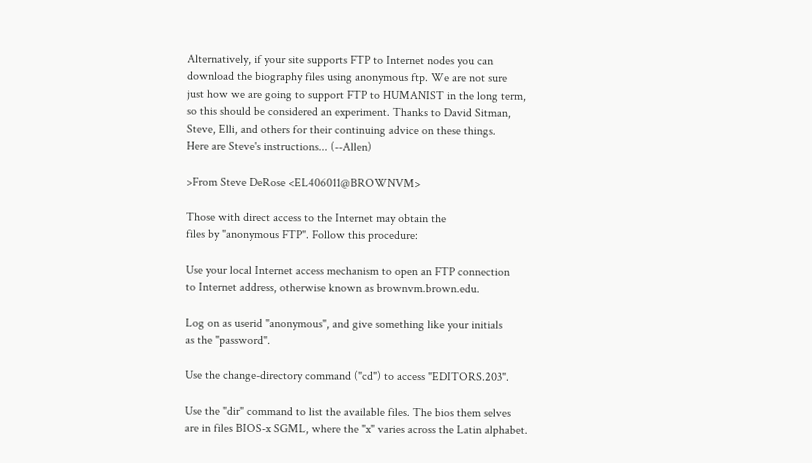Alternatively, if your site supports FTP to Internet nodes you can
download the biography files using anonymous ftp. We are not sure
just how we are going to support FTP to HUMANIST in the long term,
so this should be considered an experiment. Thanks to David Sitman,
Steve, Elli, and others for their continuing advice on these things.
Here are Steve's instructions... (--Allen)

>From Steve DeRose <EL406011@BROWNVM>

Those with direct access to the Internet may obtain the
files by "anonymous FTP". Follow this procedure:

Use your local Internet access mechanism to open an FTP connection
to Internet address, otherwise known as brownvm.brown.edu.

Log on as userid "anonymous", and give something like your initials
as the "password".

Use the change-directory command ("cd") to access "EDITORS.203".

Use the "dir" command to list the available files. The bios them selves
are in files BIOS-x SGML, where the "x" varies across the Latin alphabet.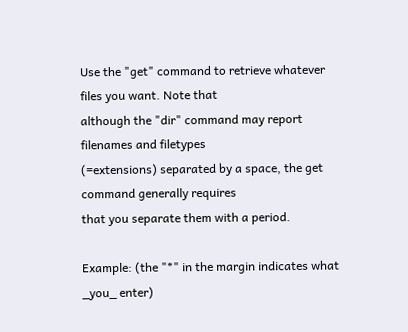Use the "get" command to retrieve whatever files you want. Note that
although the "dir" command may report filenames and filetypes
(=extensions) separated by a space, the get command generally requires
that you separate them with a period.

Example: (the "*" in the margin indicates what _you_ enter)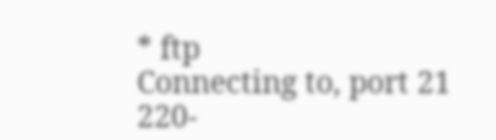* ftp
Connecting to, port 21
220-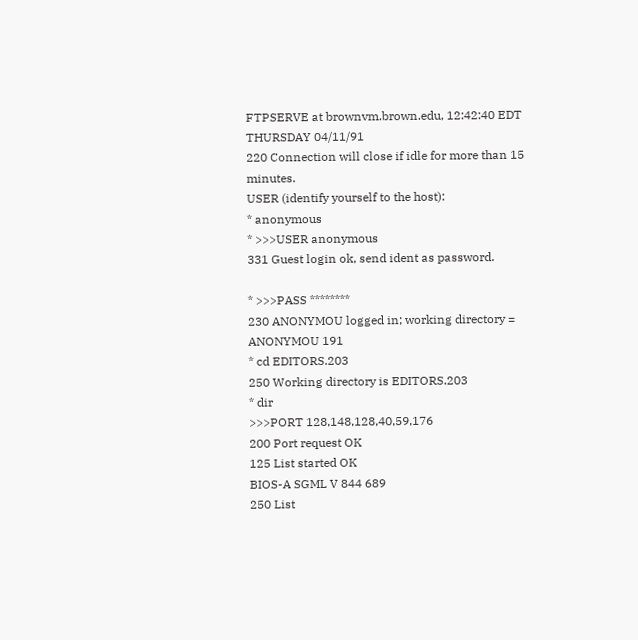FTPSERVE at brownvm.brown.edu, 12:42:40 EDT THURSDAY 04/11/91
220 Connection will close if idle for more than 15 minutes.
USER (identify yourself to the host):
* anonymous
* >>>USER anonymous
331 Guest login ok, send ident as password.

* >>>PASS ********
230 ANONYMOU logged in; working directory = ANONYMOU 191
* cd EDITORS.203
250 Working directory is EDITORS.203
* dir
>>>PORT 128,148,128,40,59,176
200 Port request OK
125 List started OK
BIOS-A SGML V 844 689
250 List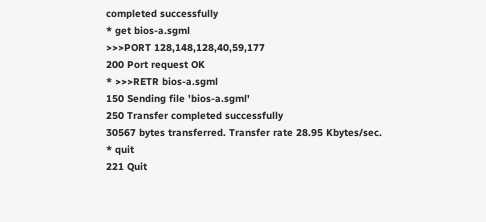completed successfully
* get bios-a.sgml
>>>PORT 128,148,128,40,59,177
200 Port request OK
* >>>RETR bios-a.sgml
150 Sending file 'bios-a.sgml'
250 Transfer completed successfully
30567 bytes transferred. Transfer rate 28.95 Kbytes/sec.
* quit
221 Quit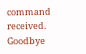command received. Goodbye